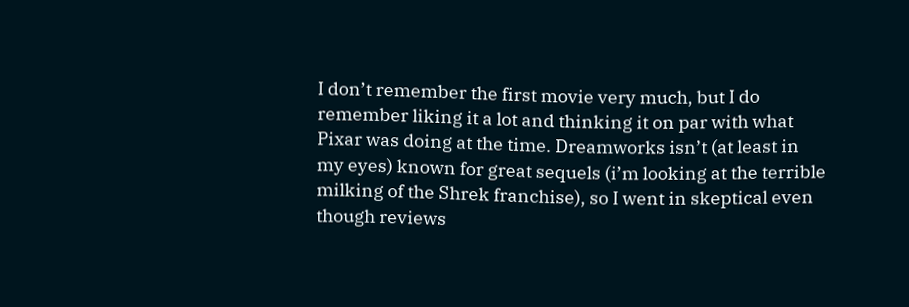I don’t remember the first movie very much, but I do remember liking it a lot and thinking it on par with what Pixar was doing at the time. Dreamworks isn’t (at least in my eyes) known for great sequels (i’m looking at the terrible milking of the Shrek franchise), so I went in skeptical even though reviews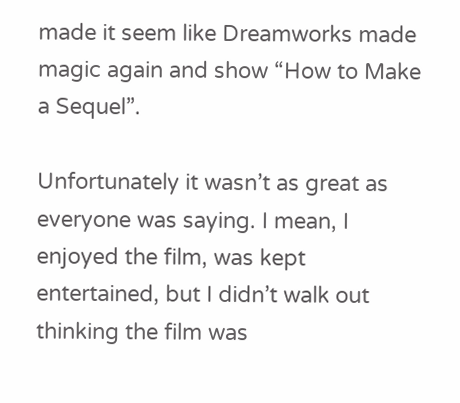made it seem like Dreamworks made magic again and show “How to Make a Sequel”.

Unfortunately it wasn’t as great as everyone was saying. I mean, I enjoyed the film, was kept entertained, but I didn’t walk out thinking the film was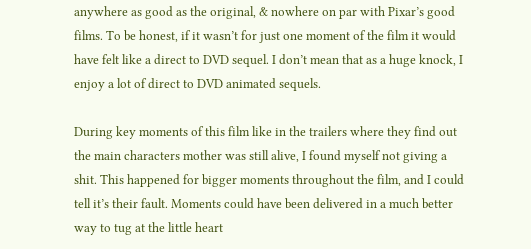anywhere as good as the original, & nowhere on par with Pixar’s good films. To be honest, if it wasn’t for just one moment of the film it would have felt like a direct to DVD sequel. I don’t mean that as a huge knock, I enjoy a lot of direct to DVD animated sequels.

During key moments of this film like in the trailers where they find out the main characters mother was still alive, I found myself not giving a shit. This happened for bigger moments throughout the film, and I could tell it’s their fault. Moments could have been delivered in a much better way to tug at the little heart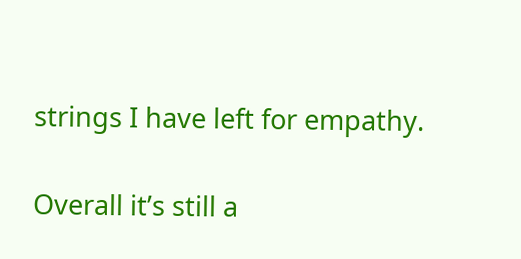strings I have left for empathy.

Overall it’s still a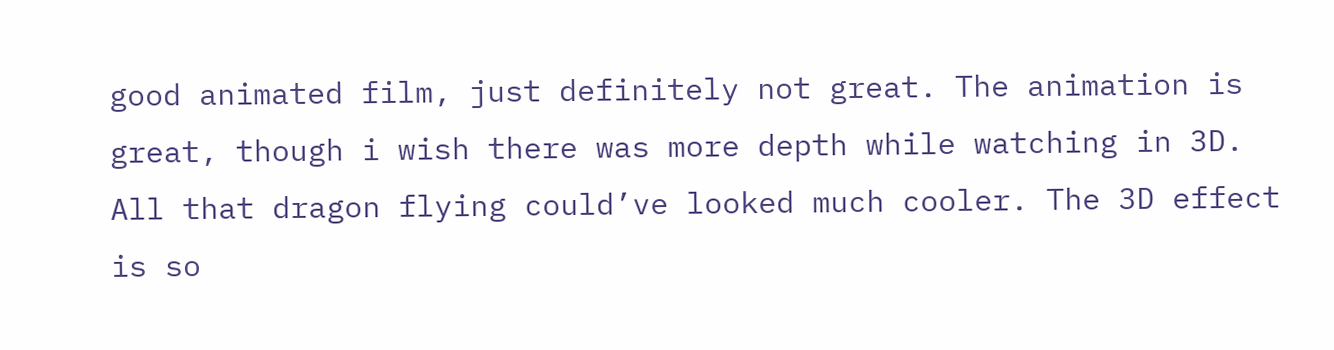good animated film, just definitely not great. The animation is great, though i wish there was more depth while watching in 3D. All that dragon flying could’ve looked much cooler. The 3D effect is so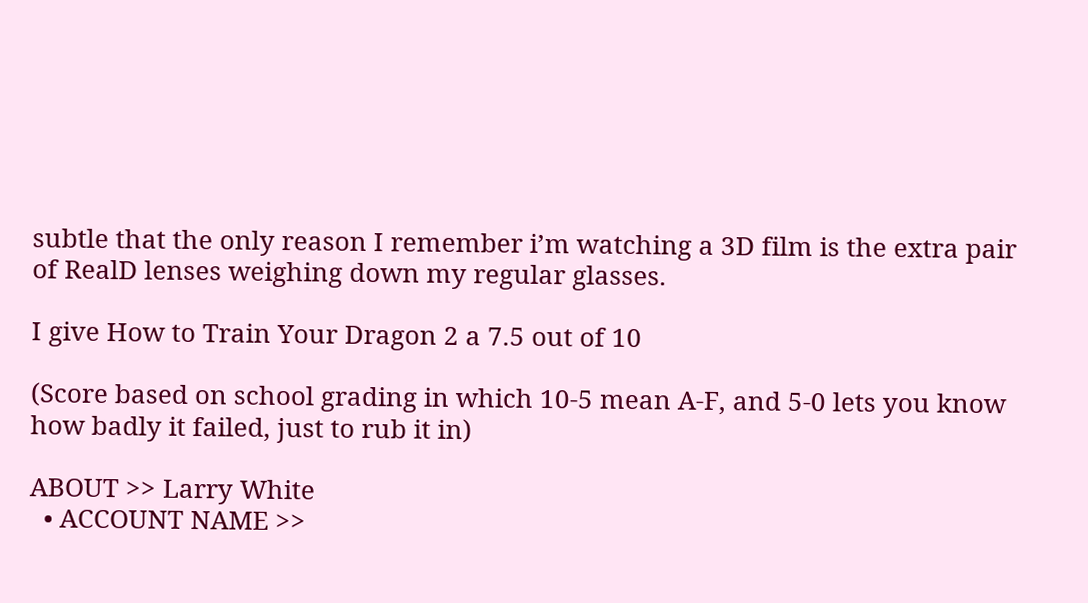subtle that the only reason I remember i’m watching a 3D film is the extra pair of RealD lenses weighing down my regular glasses.

I give How to Train Your Dragon 2 a 7.5 out of 10

(Score based on school grading in which 10-5 mean A-F, and 5-0 lets you know how badly it failed, just to rub it in)

ABOUT >> Larry White
  • ACCOUNT NAME >>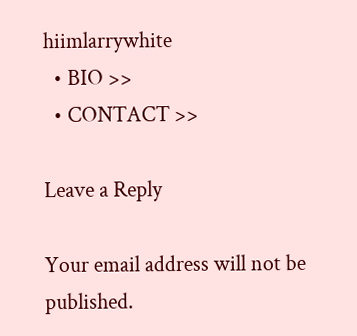hiimlarrywhite
  • BIO >>
  • CONTACT >>

Leave a Reply

Your email address will not be published.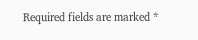Required fields are marked *